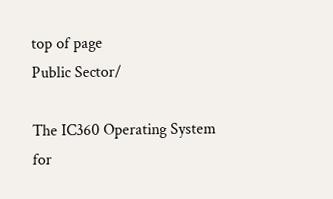top of page
Public Sector/

The IC360 Operating System for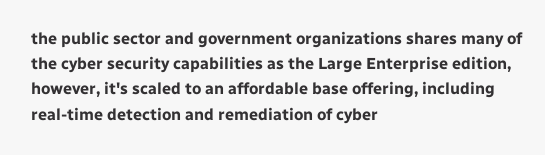the public sector and government organizations shares many of the cyber security capabilities as the Large Enterprise edition, however, it's scaled to an affordable base offering, including real-time detection and remediation of cyber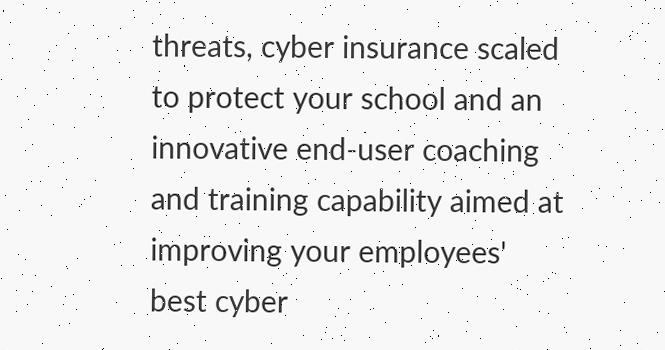threats, cyber insurance scaled to protect your school and an innovative end-user coaching and training capability aimed at improving your employees' best cyber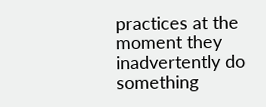practices at the moment they inadvertently do something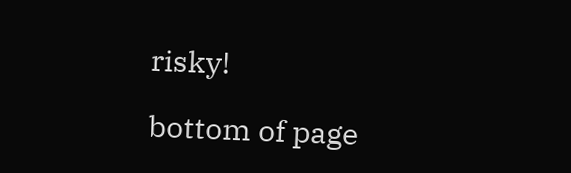risky!

bottom of page